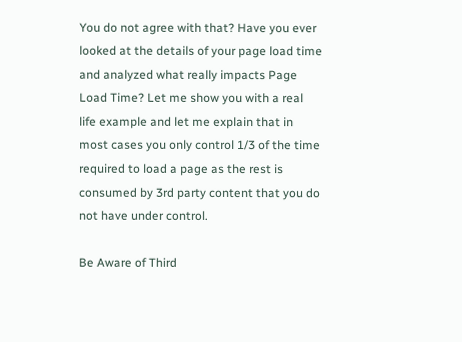You do not agree with that? Have you ever looked at the details of your page load time and analyzed what really impacts Page Load Time? Let me show you with a real life example and let me explain that in most cases you only control 1/3 of the time required to load a page as the rest is consumed by 3rd party content that you do not have under control.

Be Aware of Third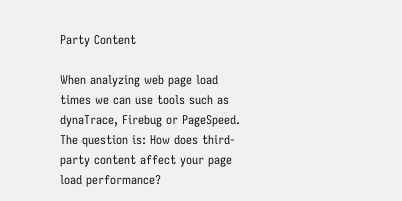Party Content

When analyzing web page load times we can use tools such as dynaTrace, Firebug or PageSpeed. The question is: How does third-party content affect your page load performance?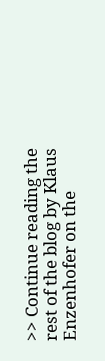>> Continue reading the rest of the blog by Klaus Enzenhofer on the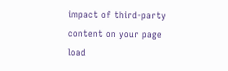impact of third-party content on your page load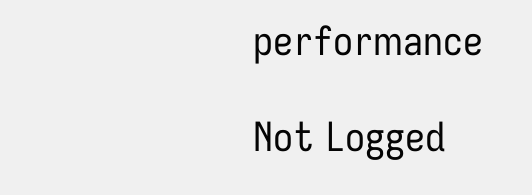performance

Not Logged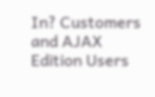In? Customers and AJAX Edition Users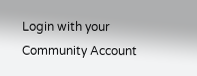Login with your Community Account